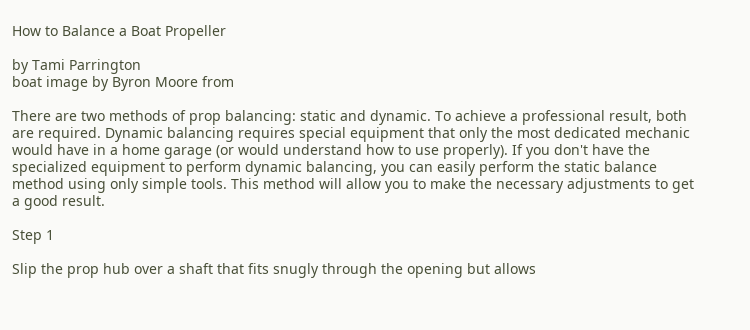How to Balance a Boat Propeller

by Tami Parrington
boat image by Byron Moore from

There are two methods of prop balancing: static and dynamic. To achieve a professional result, both are required. Dynamic balancing requires special equipment that only the most dedicated mechanic would have in a home garage (or would understand how to use properly). If you don't have the specialized equipment to perform dynamic balancing, you can easily perform the static balance method using only simple tools. This method will allow you to make the necessary adjustments to get a good result.

Step 1

Slip the prop hub over a shaft that fits snugly through the opening but allows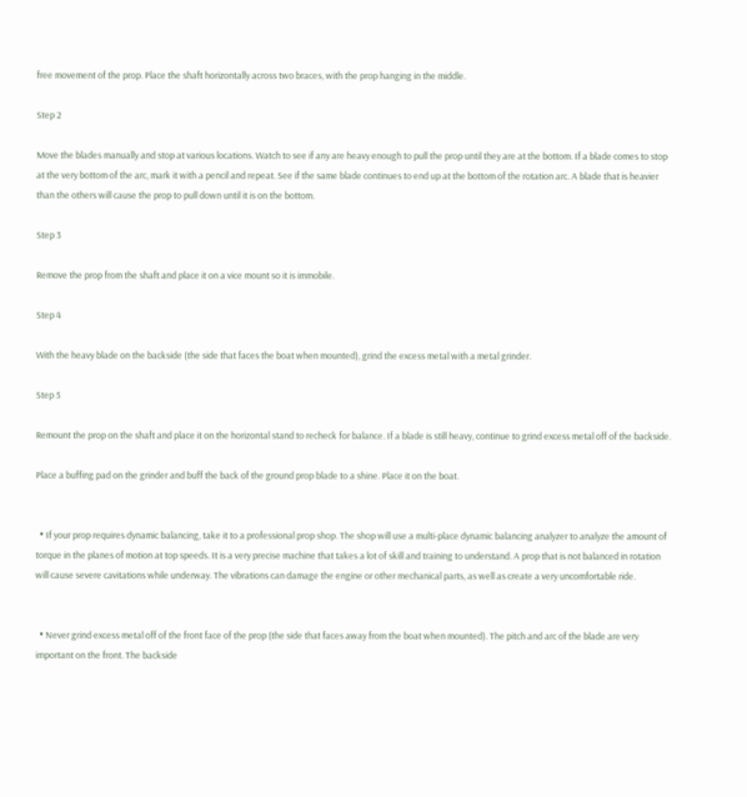free movement of the prop. Place the shaft horizontally across two braces, with the prop hanging in the middle.

Step 2

Move the blades manually and stop at various locations. Watch to see if any are heavy enough to pull the prop until they are at the bottom. If a blade comes to stop at the very bottom of the arc, mark it with a pencil and repeat. See if the same blade continues to end up at the bottom of the rotation arc. A blade that is heavier than the others will cause the prop to pull down until it is on the bottom.

Step 3

Remove the prop from the shaft and place it on a vice mount so it is immobile.

Step 4

With the heavy blade on the backside (the side that faces the boat when mounted), grind the excess metal with a metal grinder.

Step 5

Remount the prop on the shaft and place it on the horizontal stand to recheck for balance. If a blade is still heavy, continue to grind excess metal off of the backside.

Place a buffing pad on the grinder and buff the back of the ground prop blade to a shine. Place it on the boat.


  • If your prop requires dynamic balancing, take it to a professional prop shop. The shop will use a multi-place dynamic balancing analyzer to analyze the amount of torque in the planes of motion at top speeds. It is a very precise machine that takes a lot of skill and training to understand. A prop that is not balanced in rotation will cause severe cavitations while underway. The vibrations can damage the engine or other mechanical parts, as well as create a very uncomfortable ride.


  • Never grind excess metal off of the front face of the prop (the side that faces away from the boat when mounted). The pitch and arc of the blade are very important on the front. The backside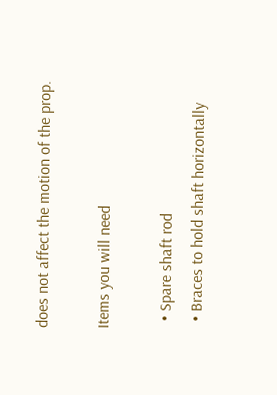does not affect the motion of the prop.

Items you will need

  • Spare shaft rod
  • Braces to hold shaft horizontally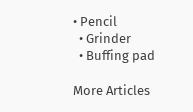• Pencil
  • Grinder
  • Buffing pad

More Articles